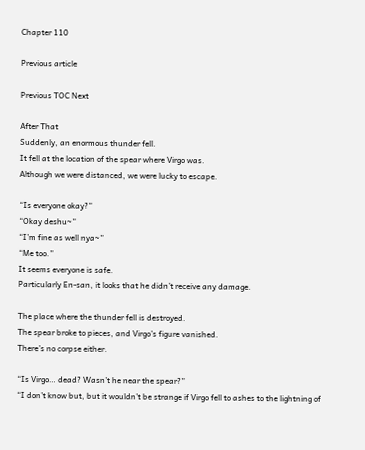Chapter 110

Previous article

Previous TOC Next

After That
Suddenly, an enormous thunder fell.
It fell at the location of the spear where Virgo was.
Although we were distanced, we were lucky to escape.

“Is everyone okay?”
“Okay deshu~”
“I’m fine as well nya~”
“Me too.”
It seems everyone is safe.
Particularly En-san, it looks that he didn’t receive any damage.

The place where the thunder fell is destroyed.
The spear broke to pieces, and Virgo’s figure vanished.
There’s no corpse either.

“Is Virgo… dead? Wasn’t he near the spear?”
“I don’t know but, but it wouldn’t be strange if Virgo fell to ashes to the lightning of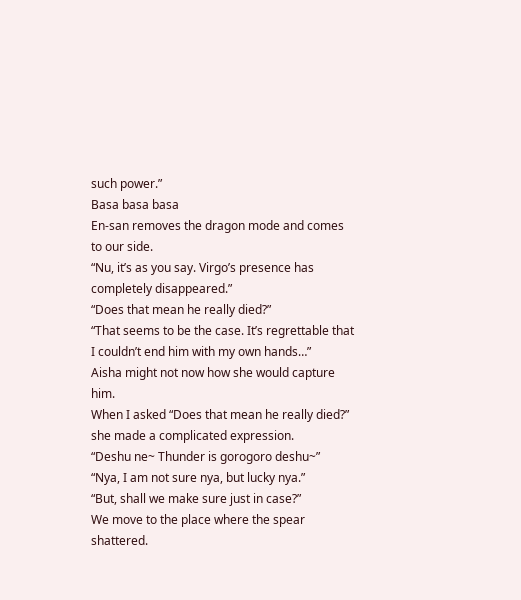such power.”
Basa basa basa
En-san removes the dragon mode and comes to our side.
“Nu, it’s as you say. Virgo’s presence has completely disappeared.”
“Does that mean he really died?”
“That seems to be the case. It’s regrettable that I couldn’t end him with my own hands…”
Aisha might not now how she would capture him.
When I asked “Does that mean he really died?” she made a complicated expression.
“Deshu ne~ Thunder is gorogoro deshu~”
“Nya, I am not sure nya, but lucky nya.”
“But, shall we make sure just in case?”
We move to the place where the spear shattered.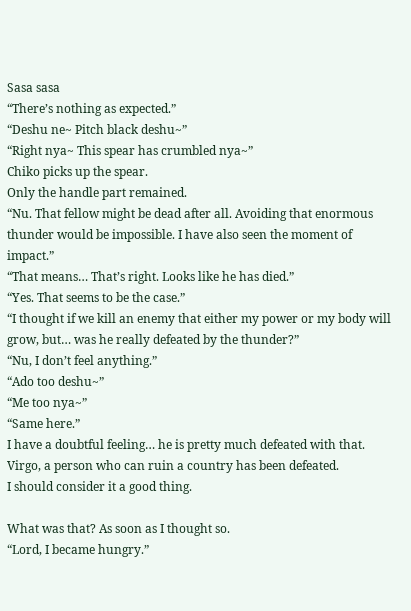Sasa sasa
“There’s nothing as expected.”
“Deshu ne~ Pitch black deshu~”
“Right nya~ This spear has crumbled nya~”
Chiko picks up the spear.
Only the handle part remained.
“Nu. That fellow might be dead after all. Avoiding that enormous thunder would be impossible. I have also seen the moment of impact.”
“That means… That’s right. Looks like he has died.”
“Yes. That seems to be the case.”
“I thought if we kill an enemy that either my power or my body will grow, but… was he really defeated by the thunder?”
“Nu, I don’t feel anything.”
“Ado too deshu~”
“Me too nya~”
“Same here.”
I have a doubtful feeling… he is pretty much defeated with that.
Virgo, a person who can ruin a country has been defeated.
I should consider it a good thing.

What was that? As soon as I thought so.
“Lord, I became hungry.”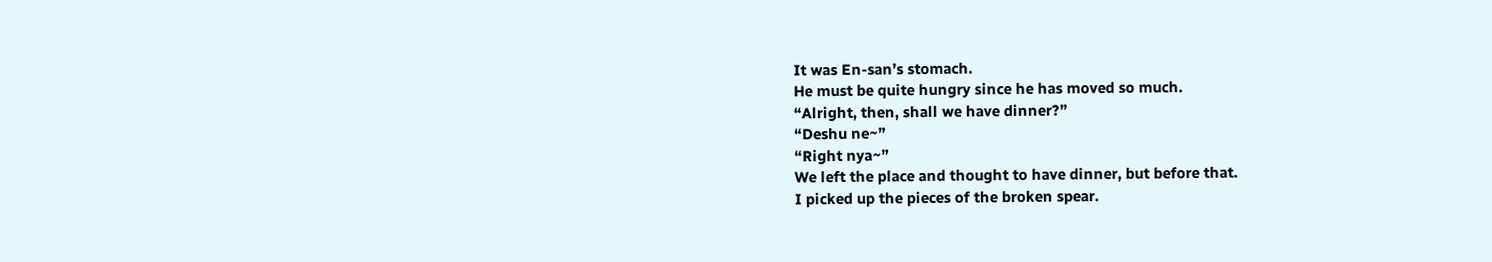It was En-san’s stomach.
He must be quite hungry since he has moved so much.
“Alright, then, shall we have dinner?”
“Deshu ne~”
“Right nya~”
We left the place and thought to have dinner, but before that.
I picked up the pieces of the broken spear.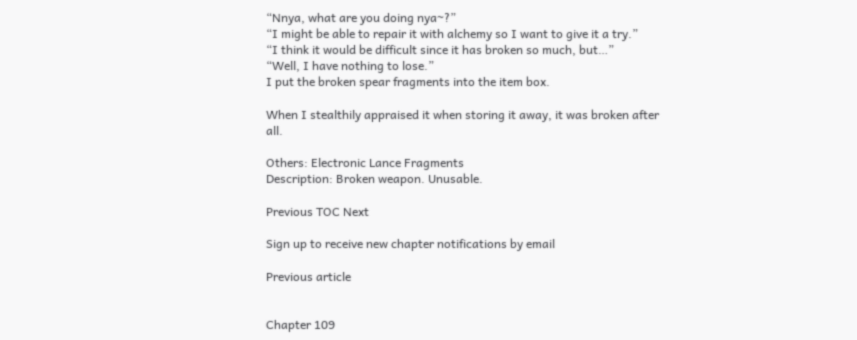“Nnya, what are you doing nya~?”
“I might be able to repair it with alchemy so I want to give it a try.”
“I think it would be difficult since it has broken so much, but…”
“Well, I have nothing to lose.”
I put the broken spear fragments into the item box.

When I stealthily appraised it when storing it away, it was broken after all.

Others: Electronic Lance Fragments
Description: Broken weapon. Unusable.

Previous TOC Next

Sign up to receive new chapter notifications by email

Previous article


Chapter 109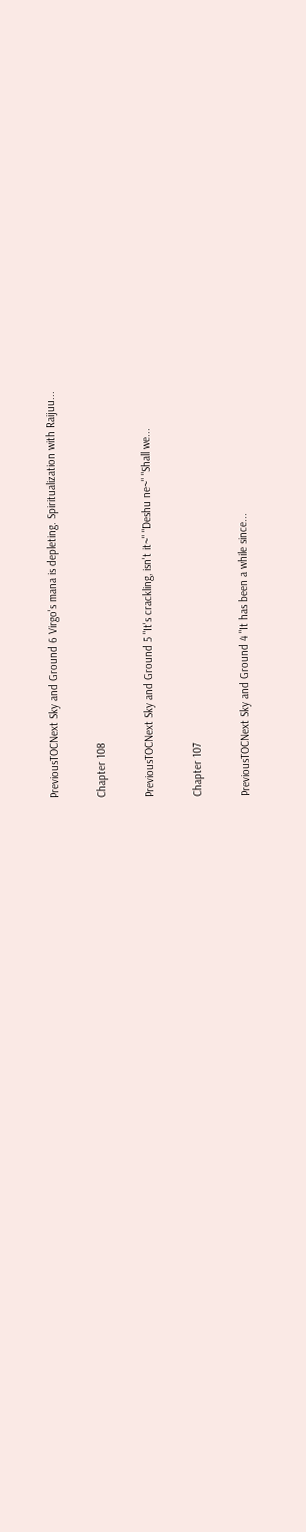PreviousTOCNext Sky and Ground 6 Virgo's mana is depleting. Spiritualization with Raijuu...

Chapter 108

PreviousTOCNext Sky and Ground 5 "It's crackling, isn't it~" "Deshu ne~" "Shall we...

Chapter 107

PreviousTOCNext Sky and Ground 4 "It has been a while since...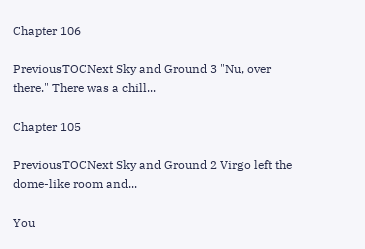Chapter 106

PreviousTOCNext Sky and Ground 3 "Nu, over there." There was a chill...

Chapter 105

PreviousTOCNext Sky and Ground 2 Virgo left the dome-like room and...

You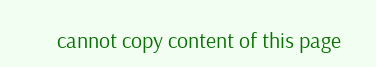cannot copy content of this page